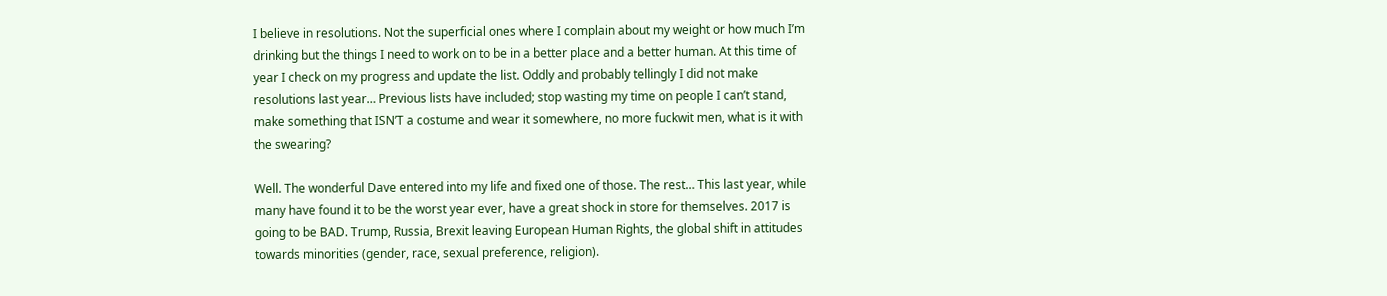I believe in resolutions. Not the superficial ones where I complain about my weight or how much I’m drinking but the things I need to work on to be in a better place and a better human. At this time of year I check on my progress and update the list. Oddly and probably tellingly I did not make resolutions last year… Previous lists have included; stop wasting my time on people I can’t stand, make something that ISN’T a costume and wear it somewhere, no more fuckwit men, what is it with the swearing?

Well. The wonderful Dave entered into my life and fixed one of those. The rest… This last year, while many have found it to be the worst year ever, have a great shock in store for themselves. 2017 is going to be BAD. Trump, Russia, Brexit leaving European Human Rights, the global shift in attitudes towards minorities (gender, race, sexual preference, religion).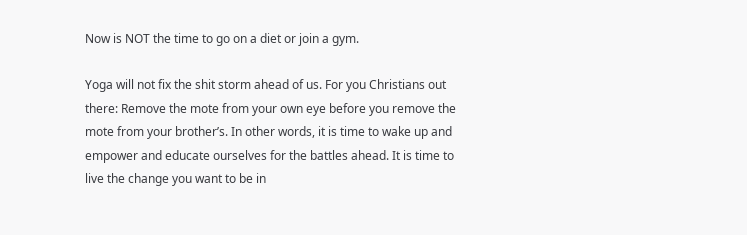Now is NOT the time to go on a diet or join a gym.

Yoga will not fix the shit storm ahead of us. For you Christians out there: Remove the mote from your own eye before you remove the mote from your brother’s. In other words, it is time to wake up and empower and educate ourselves for the battles ahead. It is time to live the change you want to be in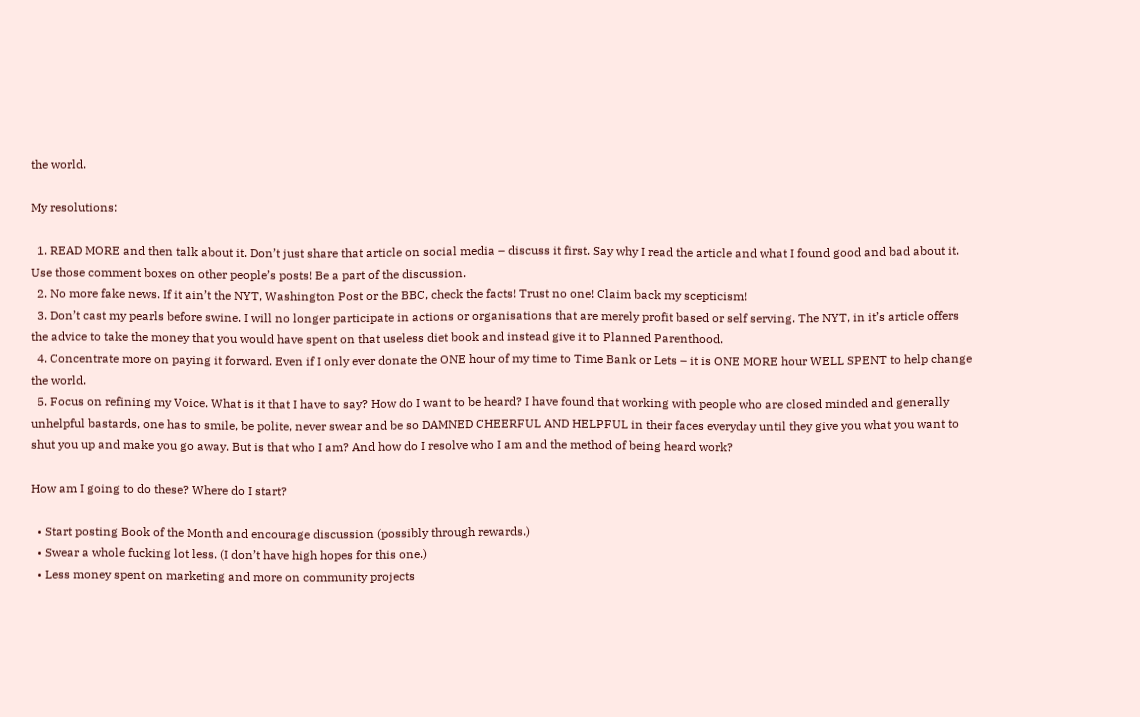the world.

My resolutions:

  1. READ MORE and then talk about it. Don’t just share that article on social media – discuss it first. Say why I read the article and what I found good and bad about it. Use those comment boxes on other people’s posts! Be a part of the discussion.
  2. No more fake news. If it ain’t the NYT, Washington Post or the BBC, check the facts! Trust no one! Claim back my scepticism!
  3. Don’t cast my pearls before swine. I will no longer participate in actions or organisations that are merely profit based or self serving. The NYT, in it’s article offers the advice to take the money that you would have spent on that useless diet book and instead give it to Planned Parenthood.
  4. Concentrate more on paying it forward. Even if I only ever donate the ONE hour of my time to Time Bank or Lets – it is ONE MORE hour WELL SPENT to help change the world.
  5. Focus on refining my Voice. What is it that I have to say? How do I want to be heard? I have found that working with people who are closed minded and generally unhelpful bastards, one has to smile, be polite, never swear and be so DAMNED CHEERFUL AND HELPFUL in their faces everyday until they give you what you want to shut you up and make you go away. But is that who I am? And how do I resolve who I am and the method of being heard work?

How am I going to do these? Where do I start?

  • Start posting Book of the Month and encourage discussion (possibly through rewards.)
  • Swear a whole fucking lot less. (I don’t have high hopes for this one.)
  • Less money spent on marketing and more on community projects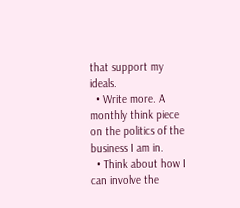that support my ideals.
  • Write more. A monthly think piece on the politics of the business I am in.
  • Think about how I can involve the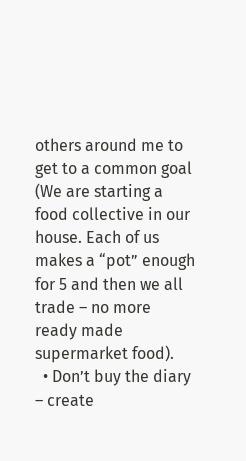others around me to get to a common goal (We are starting a food collective in our house. Each of us makes a “pot” enough for 5 and then we all trade – no more ready made supermarket food).
  • Don’t buy the diary – create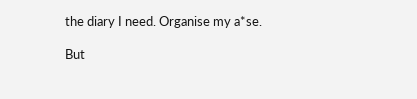the diary I need. Organise my a*se.

But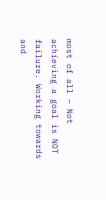most of all – Not achieving a goal is NOT failure. Working towards and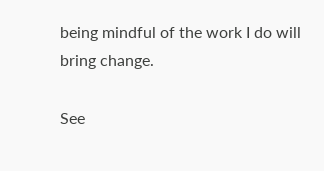being mindful of the work I do will bring change.

See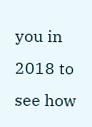you in 2018 to see how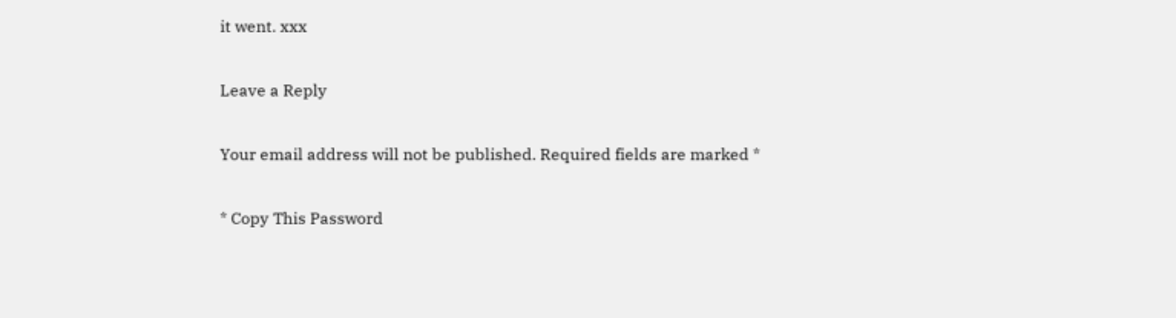it went. xxx

Leave a Reply

Your email address will not be published. Required fields are marked *

* Copy This Password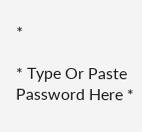*

* Type Or Paste Password Here *